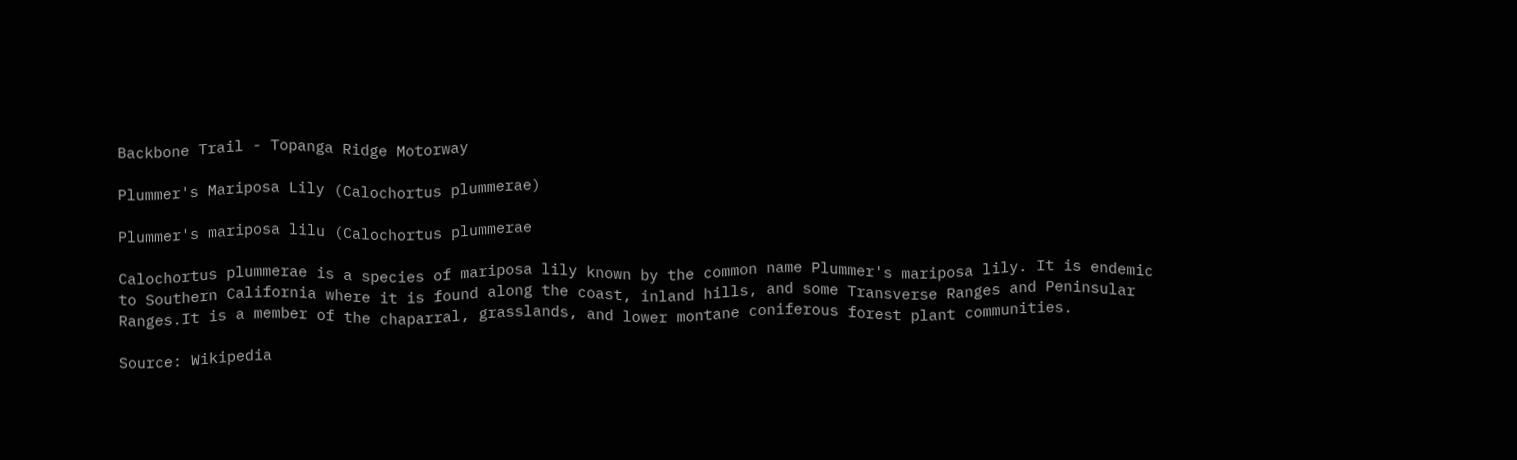Backbone Trail - Topanga Ridge Motorway

Plummer's Mariposa Lily (Calochortus plummerae)

Plummer's mariposa lilu (Calochortus plummerae

Calochortus plummerae is a species of mariposa lily known by the common name Plummer's mariposa lily. It is endemic to Southern California where it is found along the coast, inland hills, and some Transverse Ranges and Peninsular Ranges.It is a member of the chaparral, grasslands, and lower montane coniferous forest plant communities.

Source: Wikipedia